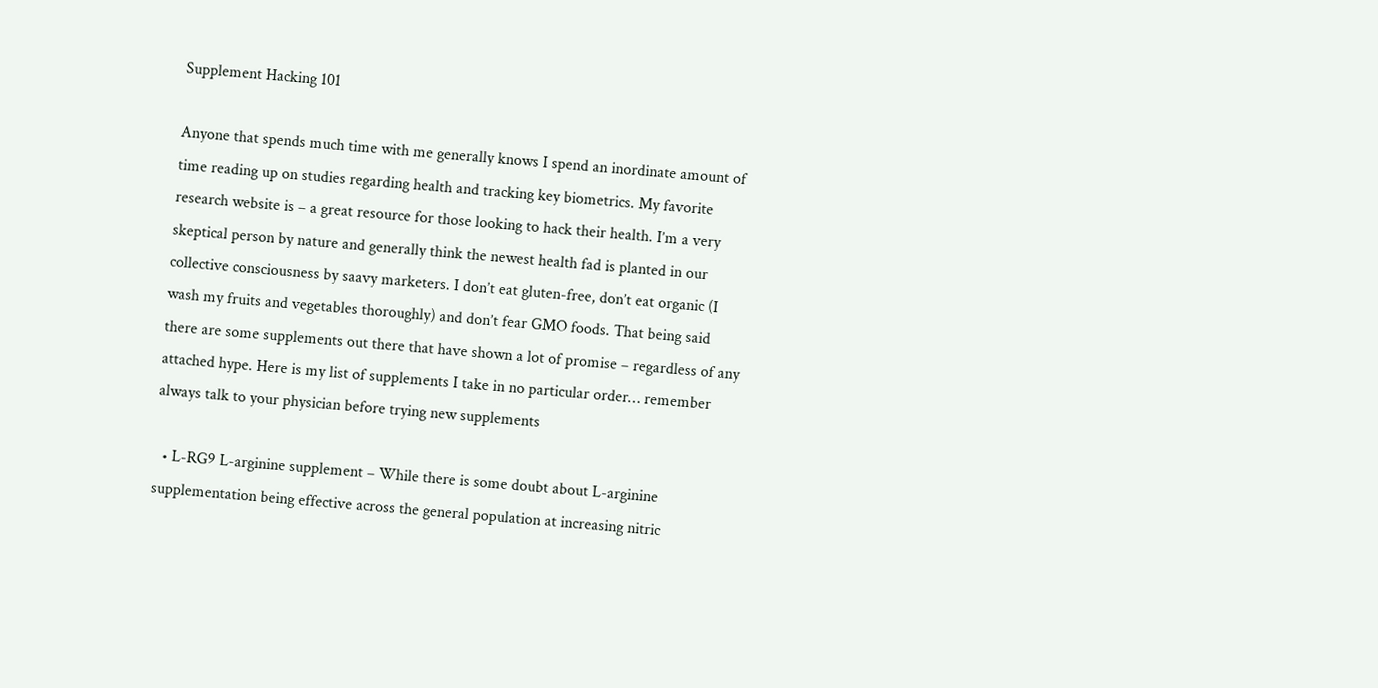Supplement Hacking 101

Anyone that spends much time with me generally knows I spend an inordinate amount of time reading up on studies regarding health and tracking key biometrics. My favorite research website is – a great resource for those looking to hack their health. I’m a very skeptical person by nature and generally think the newest health fad is planted in our collective consciousness by saavy marketers. I don’t eat gluten-free, don’t eat organic (I wash my fruits and vegetables thoroughly) and don’t fear GMO foods. That being said there are some supplements out there that have shown a lot of promise – regardless of any attached hype. Here is my list of supplements I take in no particular order… remember always talk to your physician before trying new supplements

  • L-RG9 L-arginine supplement – While there is some doubt about L-arginine supplementation being effective across the general population at increasing nitric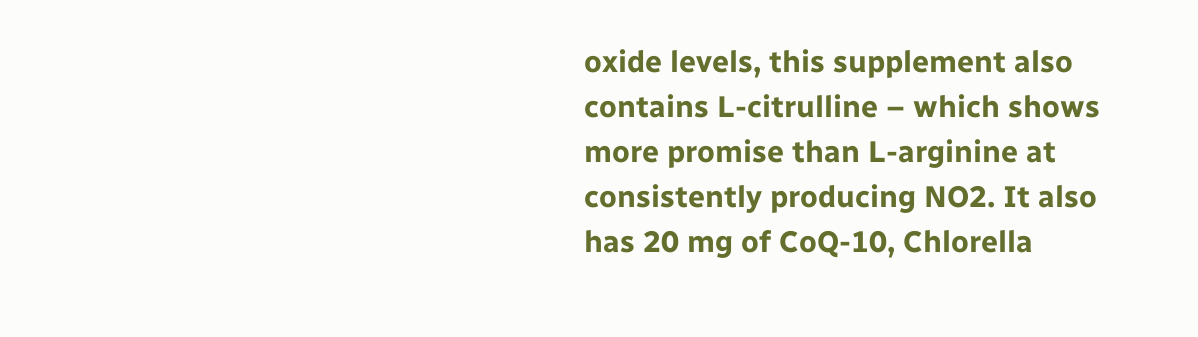oxide levels, this supplement also contains L-citrulline – which shows more promise than L-arginine at consistently producing NO2. It also has 20 mg of CoQ-10, Chlorella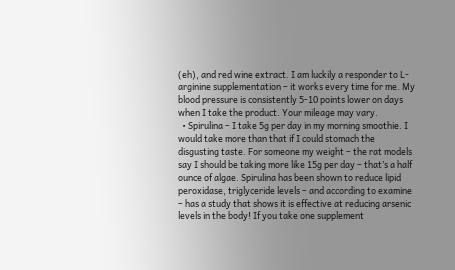(eh), and red wine extract. I am luckily a responder to L-arginine supplementation – it works every time for me. My blood pressure is consistently 5-10 points lower on days when I take the product. Your mileage may vary.
  • Spirulina – I take 5g per day in my morning smoothie. I would take more than that if I could stomach the disgusting taste. For someone my weight – the rat models say I should be taking more like 15g per day – that’s a half ounce of algae. Spirulina has been shown to reduce lipid peroxidase, triglyceride levels – and according to examine – has a study that shows it is effective at reducing arsenic levels in the body! If you take one supplement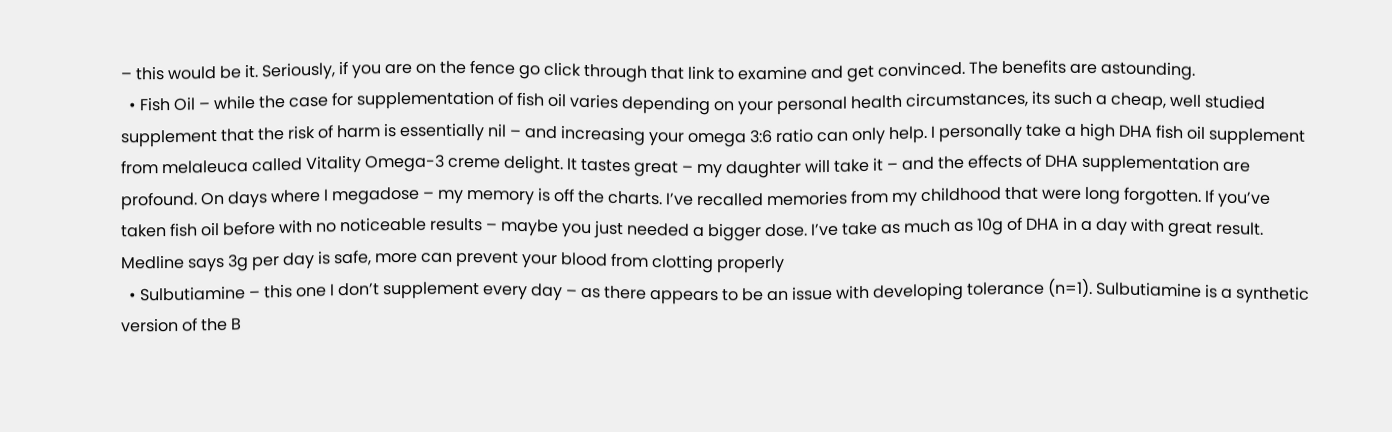– this would be it. Seriously, if you are on the fence go click through that link to examine and get convinced. The benefits are astounding.
  • Fish Oil – while the case for supplementation of fish oil varies depending on your personal health circumstances, its such a cheap, well studied supplement that the risk of harm is essentially nil – and increasing your omega 3:6 ratio can only help. I personally take a high DHA fish oil supplement from melaleuca called Vitality Omega-3 creme delight. It tastes great – my daughter will take it – and the effects of DHA supplementation are profound. On days where I megadose – my memory is off the charts. I’ve recalled memories from my childhood that were long forgotten. If you’ve taken fish oil before with no noticeable results – maybe you just needed a bigger dose. I’ve take as much as 10g of DHA in a day with great result. Medline says 3g per day is safe, more can prevent your blood from clotting properly
  • Sulbutiamine – this one I don’t supplement every day – as there appears to be an issue with developing tolerance (n=1). Sulbutiamine is a synthetic version of the B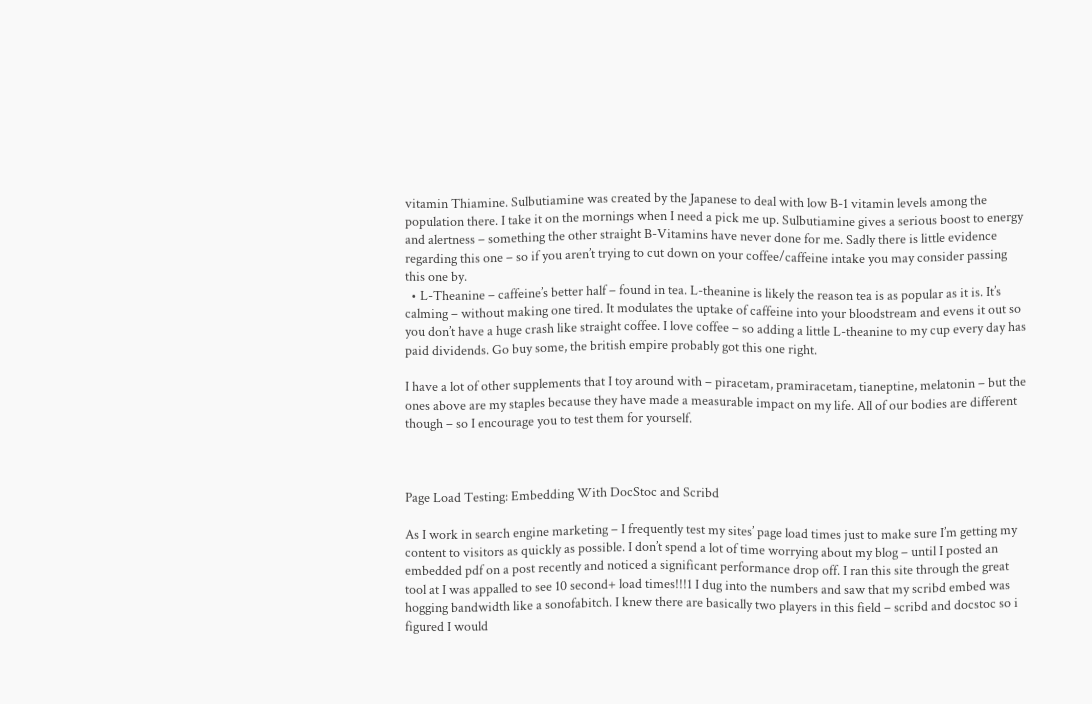vitamin Thiamine. Sulbutiamine was created by the Japanese to deal with low B-1 vitamin levels among the population there. I take it on the mornings when I need a pick me up. Sulbutiamine gives a serious boost to energy and alertness – something the other straight B-Vitamins have never done for me. Sadly there is little evidence regarding this one – so if you aren’t trying to cut down on your coffee/caffeine intake you may consider passing this one by.
  • L-Theanine – caffeine’s better half – found in tea. L-theanine is likely the reason tea is as popular as it is. It’s calming – without making one tired. It modulates the uptake of caffeine into your bloodstream and evens it out so you don’t have a huge crash like straight coffee. I love coffee – so adding a little L-theanine to my cup every day has paid dividends. Go buy some, the british empire probably got this one right.

I have a lot of other supplements that I toy around with – piracetam, pramiracetam, tianeptine, melatonin – but the ones above are my staples because they have made a measurable impact on my life. All of our bodies are different though – so I encourage you to test them for yourself.



Page Load Testing: Embedding With DocStoc and Scribd

As I work in search engine marketing – I frequently test my sites’ page load times just to make sure I’m getting my content to visitors as quickly as possible. I don’t spend a lot of time worrying about my blog – until I posted an embedded pdf on a post recently and noticed a significant performance drop off. I ran this site through the great tool at I was appalled to see 10 second+ load times!!!1 I dug into the numbers and saw that my scribd embed was hogging bandwidth like a sonofabitch. I knew there are basically two players in this field – scribd and docstoc so i figured I would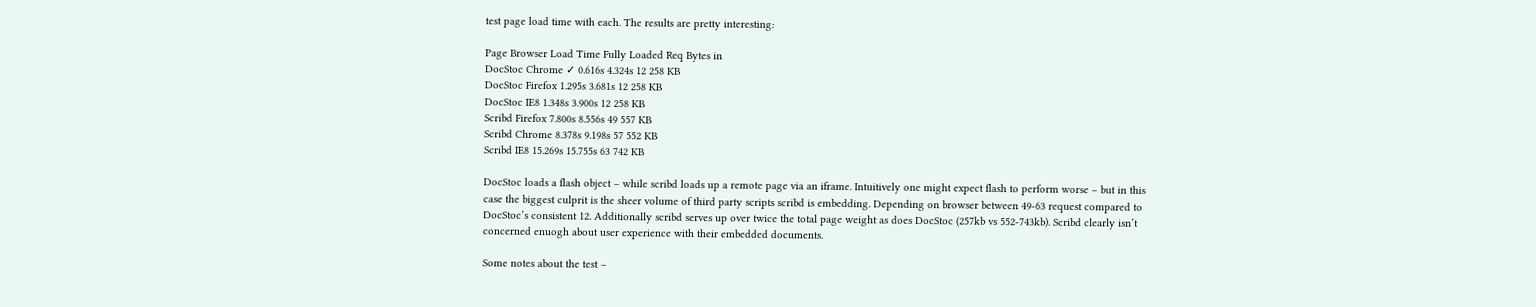test page load time with each. The results are pretty interesting:

Page Browser Load Time Fully Loaded Req Bytes in
DocStoc Chrome ✓ 0.616s 4.324s 12 258 KB
DocStoc Firefox 1.295s 3.681s 12 258 KB
DocStoc IE8 1.348s 3.900s 12 258 KB
Scribd Firefox 7.800s 8.556s 49 557 KB
Scribd Chrome 8.378s 9.198s 57 552 KB
Scribd IE8 15.269s 15.755s 63 742 KB

DocStoc loads a flash object – while scribd loads up a remote page via an iframe. Intuitively one might expect flash to perform worse – but in this case the biggest culprit is the sheer volume of third party scripts scribd is embedding. Depending on browser between 49-63 request compared to DocStoc’s consistent 12. Additionally scribd serves up over twice the total page weight as does DocStoc (257kb vs 552-743kb). Scribd clearly isn’t concerned enuogh about user experience with their embedded documents.

Some notes about the test –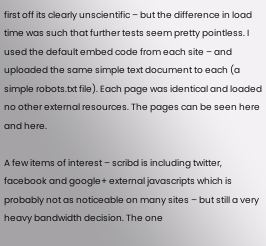first off its clearly unscientific – but the difference in load time was such that further tests seem pretty pointless. I used the default embed code from each site – and uploaded the same simple text document to each (a simple robots.txt file). Each page was identical and loaded no other external resources. The pages can be seen here and here.

A few items of interest – scribd is including twitter, facebook and google+ external javascripts which is probably not as noticeable on many sites – but still a very heavy bandwidth decision. The one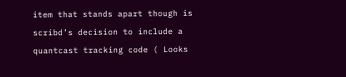item that stands apart though is scribd’s decision to include a quantcast tracking code ( Looks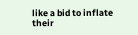like a bid to inflate their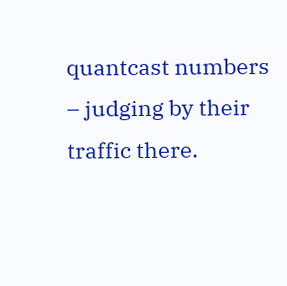quantcast numbers – judging by their traffic there.